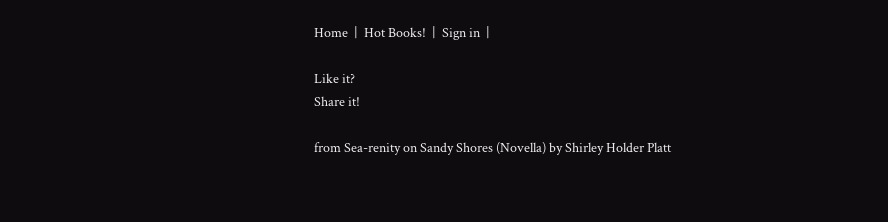Home  |  Hot Books!  |  Sign in  |

Like it?
Share it!

from Sea-renity on Sandy Shores (Novella) by Shirley Holder Platt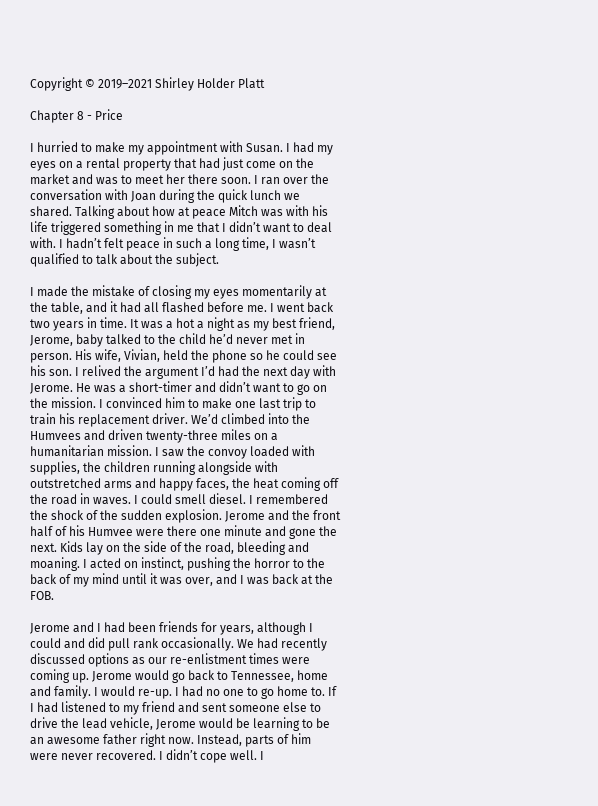Copyright © 2019–2021 Shirley Holder Platt

Chapter 8 - Price

I hurried to make my appointment with Susan. I had my eyes on a rental property that had just come on the market and was to meet her there soon. I ran over the conversation with Joan during the quick lunch we shared. Talking about how at peace Mitch was with his life triggered something in me that I didn’t want to deal with. I hadn’t felt peace in such a long time, I wasn’t qualified to talk about the subject.

I made the mistake of closing my eyes momentarily at the table, and it had all flashed before me. I went back two years in time. It was a hot a night as my best friend, Jerome, baby talked to the child he’d never met in person. His wife, Vivian, held the phone so he could see his son. I relived the argument I’d had the next day with Jerome. He was a short-timer and didn’t want to go on the mission. I convinced him to make one last trip to train his replacement driver. We’d climbed into the Humvees and driven twenty-three miles on a humanitarian mission. I saw the convoy loaded with supplies, the children running alongside with outstretched arms and happy faces, the heat coming off the road in waves. I could smell diesel. I remembered the shock of the sudden explosion. Jerome and the front half of his Humvee were there one minute and gone the next. Kids lay on the side of the road, bleeding and moaning. I acted on instinct, pushing the horror to the back of my mind until it was over, and I was back at the FOB.

Jerome and I had been friends for years, although I could and did pull rank occasionally. We had recently discussed options as our re-enlistment times were coming up. Jerome would go back to Tennessee, home and family. I would re-up. I had no one to go home to. If I had listened to my friend and sent someone else to drive the lead vehicle, Jerome would be learning to be an awesome father right now. Instead, parts of him were never recovered. I didn’t cope well. I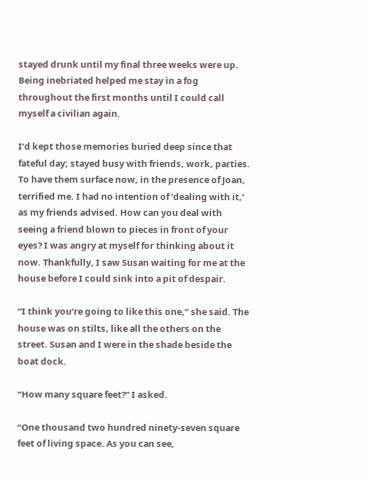stayed drunk until my final three weeks were up. Being inebriated helped me stay in a fog throughout the first months until I could call myself a civilian again.

I’d kept those memories buried deep since that fateful day; stayed busy with friends, work, parties. To have them surface now, in the presence of Joan, terrified me. I had no intention of ‘dealing with it,’ as my friends advised. How can you deal with seeing a friend blown to pieces in front of your eyes? I was angry at myself for thinking about it now. Thankfully, I saw Susan waiting for me at the house before I could sink into a pit of despair.

“I think you’re going to like this one,” she said. The house was on stilts, like all the others on the street. Susan and I were in the shade beside the boat dock.

“How many square feet?” I asked.

“One thousand two hundred ninety-seven square feet of living space. As you can see,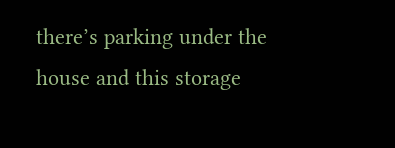there’s parking under the house and this storage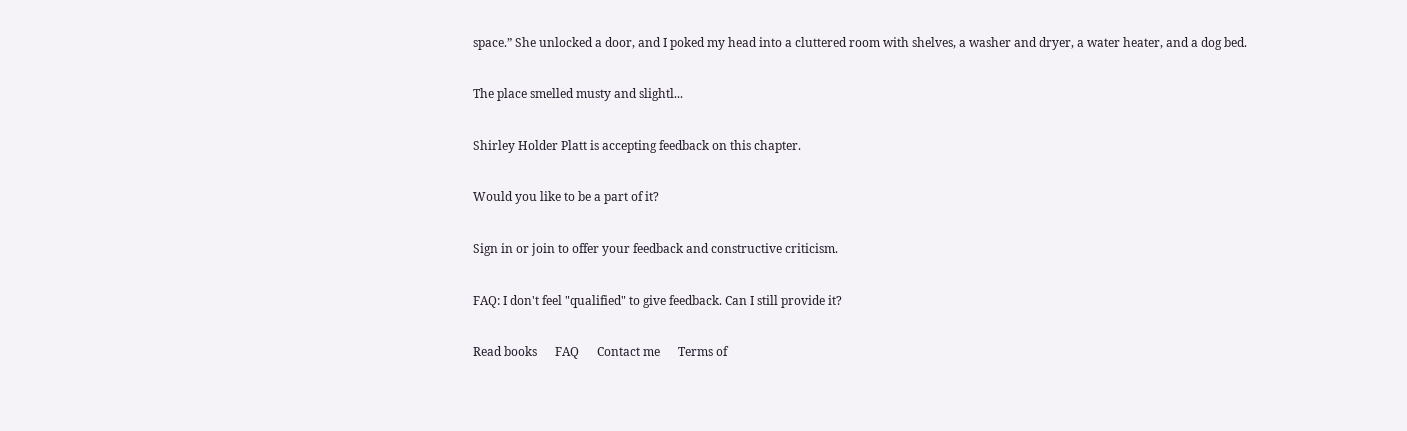space.” She unlocked a door, and I poked my head into a cluttered room with shelves, a washer and dryer, a water heater, and a dog bed.

The place smelled musty and slightl...

Shirley Holder Platt is accepting feedback on this chapter.

Would you like to be a part of it?

Sign in or join to offer your feedback and constructive criticism.

FAQ: I don't feel "qualified" to give feedback. Can I still provide it?

Read books      FAQ      Contact me      Terms of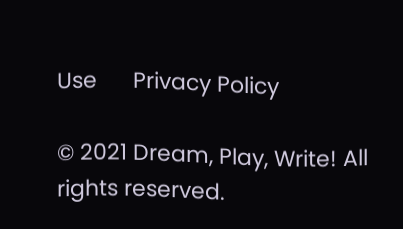Use      Privacy Policy

© 2021 Dream, Play, Write! All rights reserved.